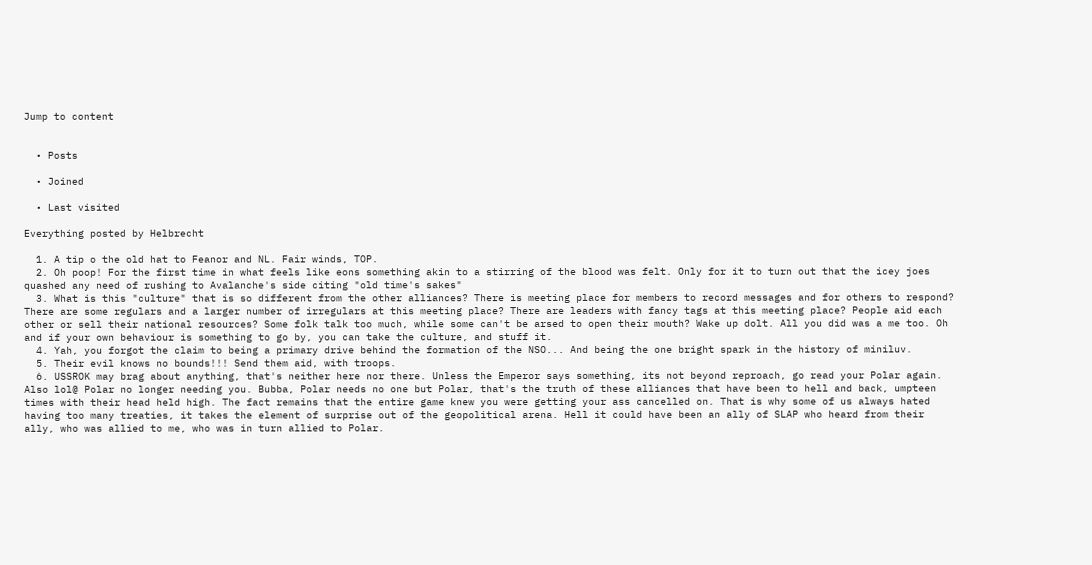Jump to content


  • Posts

  • Joined

  • Last visited

Everything posted by Helbrecht

  1. A tip o the old hat to Feanor and NL. Fair winds, TOP.
  2. Oh poop! For the first time in what feels like eons something akin to a stirring of the blood was felt. Only for it to turn out that the icey joes quashed any need of rushing to Avalanche's side citing "old time's sakes"
  3. What is this "culture" that is so different from the other alliances? There is meeting place for members to record messages and for others to respond? There are some regulars and a larger number of irregulars at this meeting place? There are leaders with fancy tags at this meeting place? People aid each other or sell their national resources? Some folk talk too much, while some can't be arsed to open their mouth? Wake up dolt. All you did was a me too. Oh and if your own behaviour is something to go by, you can take the culture, and stuff it.
  4. Yah, you forgot the claim to being a primary drive behind the formation of the NSO... And being the one bright spark in the history of miniluv.
  5. Their evil knows no bounds!!! Send them aid, with troops.
  6. USSROK may brag about anything, that's neither here nor there. Unless the Emperor says something, its not beyond reproach, go read your Polar again. Also lol@ Polar no longer needing you. Bubba, Polar needs no one but Polar, that's the truth of these alliances that have been to hell and back, umpteen times with their head held high. The fact remains that the entire game knew you were getting your ass cancelled on. That is why some of us always hated having too many treaties, it takes the element of surprise out of the geopolitical arena. Hell it could have been an ally of SLAP who heard from their ally, who was allied to me, who was in turn allied to Polar.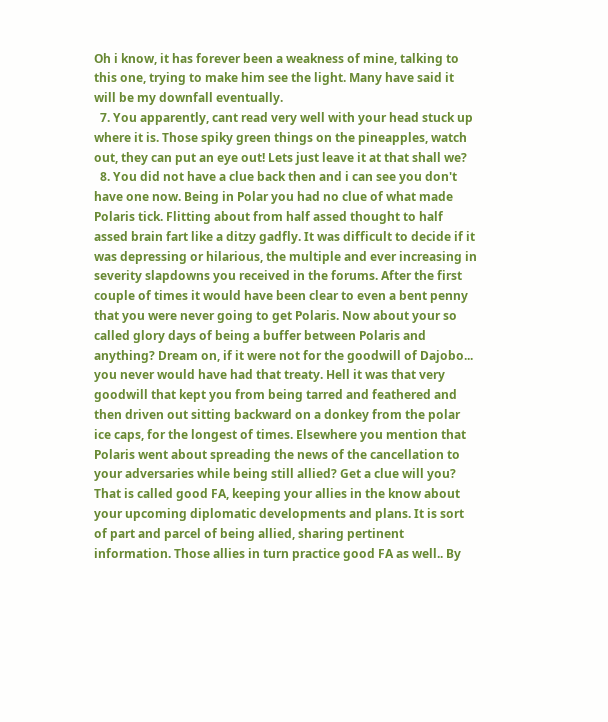Oh i know, it has forever been a weakness of mine, talking to this one, trying to make him see the light. Many have said it will be my downfall eventually.
  7. You apparently, cant read very well with your head stuck up where it is. Those spiky green things on the pineapples, watch out, they can put an eye out! Lets just leave it at that shall we?
  8. You did not have a clue back then and i can see you don't have one now. Being in Polar you had no clue of what made Polaris tick. Flitting about from half assed thought to half assed brain fart like a ditzy gadfly. It was difficult to decide if it was depressing or hilarious, the multiple and ever increasing in severity slapdowns you received in the forums. After the first couple of times it would have been clear to even a bent penny that you were never going to get Polaris. Now about your so called glory days of being a buffer between Polaris and anything? Dream on, if it were not for the goodwill of Dajobo... you never would have had that treaty. Hell it was that very goodwill that kept you from being tarred and feathered and then driven out sitting backward on a donkey from the polar ice caps, for the longest of times. Elsewhere you mention that Polaris went about spreading the news of the cancellation to your adversaries while being still allied? Get a clue will you? That is called good FA, keeping your allies in the know about your upcoming diplomatic developments and plans. It is sort of part and parcel of being allied, sharing pertinent information. Those allies in turn practice good FA as well.. By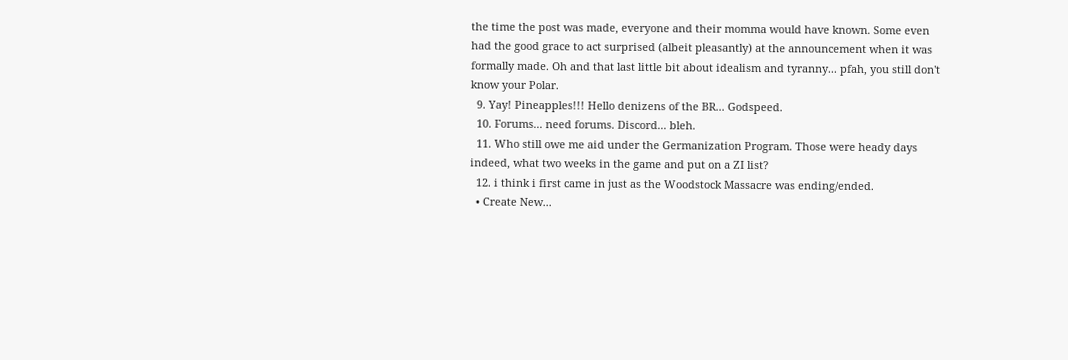the time the post was made, everyone and their momma would have known. Some even had the good grace to act surprised (albeit pleasantly) at the announcement when it was formally made. Oh and that last little bit about idealism and tyranny... pfah, you still don't know your Polar.
  9. Yay! Pineapples!!! Hello denizens of the BR... Godspeed.
  10. Forums... need forums. Discord... bleh.
  11. Who still owe me aid under the Germanization Program. Those were heady days indeed, what two weeks in the game and put on a ZI list?
  12. i think i first came in just as the Woodstock Massacre was ending/ended.
  • Create New...